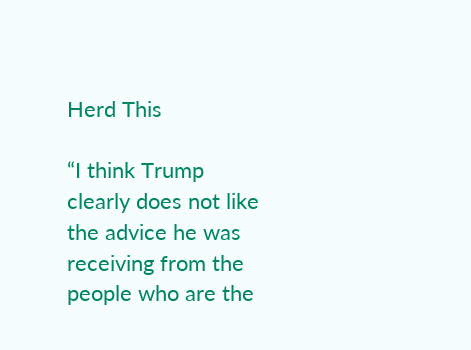Herd This

“I think Trump clearly does not like the advice he was receiving from the people who are the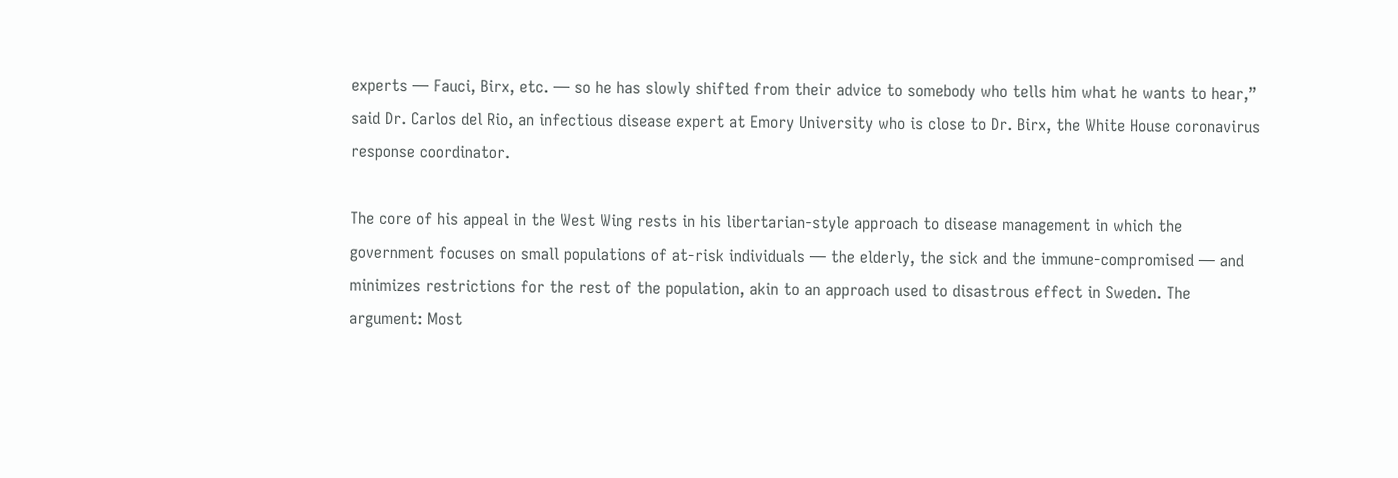experts — Fauci, Birx, etc. — so he has slowly shifted from their advice to somebody who tells him what he wants to hear,” said Dr. Carlos del Rio, an infectious disease expert at Emory University who is close to Dr. Birx, the White House coronavirus response coordinator.

The core of his appeal in the West Wing rests in his libertarian-style approach to disease management in which the government focuses on small populations of at-risk individuals — the elderly, the sick and the immune-compromised — and minimizes restrictions for the rest of the population, akin to an approach used to disastrous effect in Sweden. The argument: Most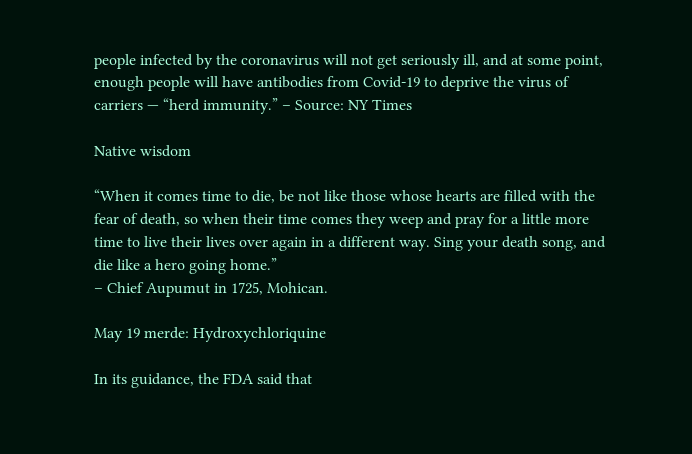people infected by the coronavirus will not get seriously ill, and at some point, enough people will have antibodies from Covid-19 to deprive the virus of carriers — “herd immunity.” – Source: NY Times

Native wisdom

“When it comes time to die, be not like those whose hearts are filled with the fear of death, so when their time comes they weep and pray for a little more time to live their lives over again in a different way. Sing your death song, and die like a hero going home.”
– Chief Aupumut in 1725, Mohican.

May 19 merde: Hydroxychloriquine

In its guidance, the FDA said that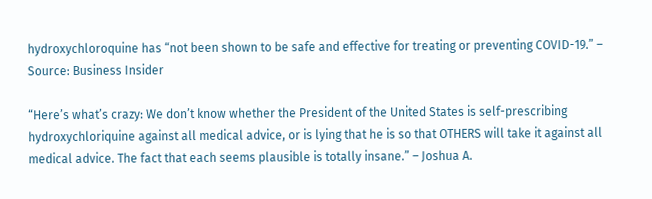hydroxychloroquine has “not been shown to be safe and effective for treating or preventing COVID-19.” – Source: Business Insider

“Here’s what’s crazy: We don’t know whether the President of the United States is self-prescribing hydroxychloriquine against all medical advice, or is lying that he is so that OTHERS will take it against all medical advice. The fact that each seems plausible is totally insane.” – Joshua A.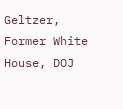Geltzer, Former White House, DOJ